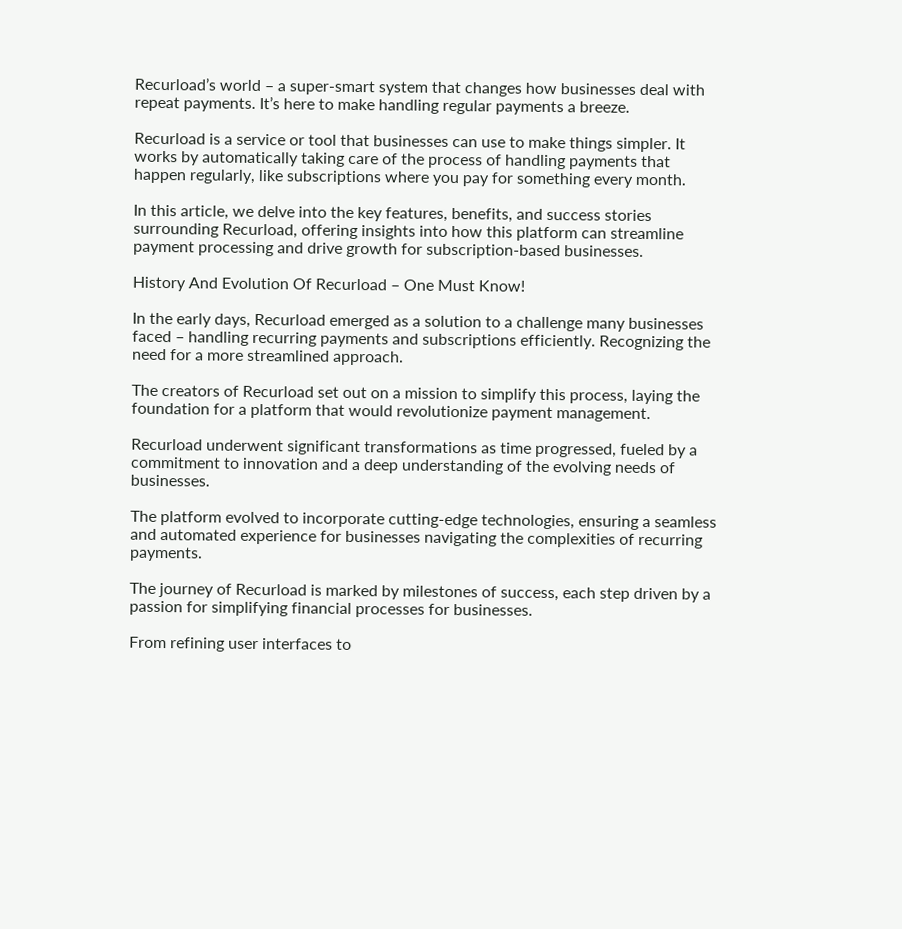Recurload’s world – a super-smart system that changes how businesses deal with repeat payments. It’s here to make handling regular payments a breeze.

Recurload is a service or tool that businesses can use to make things simpler. It works by automatically taking care of the process of handling payments that happen regularly, like subscriptions where you pay for something every month.

In this article, we delve into the key features, benefits, and success stories surrounding Recurload, offering insights into how this platform can streamline payment processing and drive growth for subscription-based businesses.

History And Evolution Of Recurload – One Must Know!

In the early days, Recurload emerged as a solution to a challenge many businesses faced – handling recurring payments and subscriptions efficiently. Recognizing the need for a more streamlined approach.

The creators of Recurload set out on a mission to simplify this process, laying the foundation for a platform that would revolutionize payment management.

Recurload underwent significant transformations as time progressed, fueled by a commitment to innovation and a deep understanding of the evolving needs of businesses.

The platform evolved to incorporate cutting-edge technologies, ensuring a seamless and automated experience for businesses navigating the complexities of recurring payments.

The journey of Recurload is marked by milestones of success, each step driven by a passion for simplifying financial processes for businesses.

From refining user interfaces to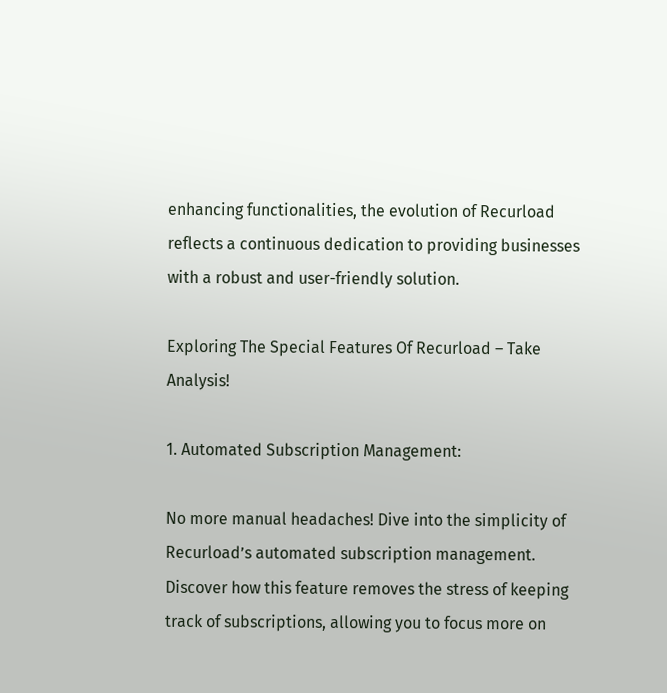enhancing functionalities, the evolution of Recurload reflects a continuous dedication to providing businesses with a robust and user-friendly solution.

Exploring The Special Features Of Recurload – Take Analysis!

1. Automated Subscription Management:

No more manual headaches! Dive into the simplicity of Recurload’s automated subscription management. Discover how this feature removes the stress of keeping track of subscriptions, allowing you to focus more on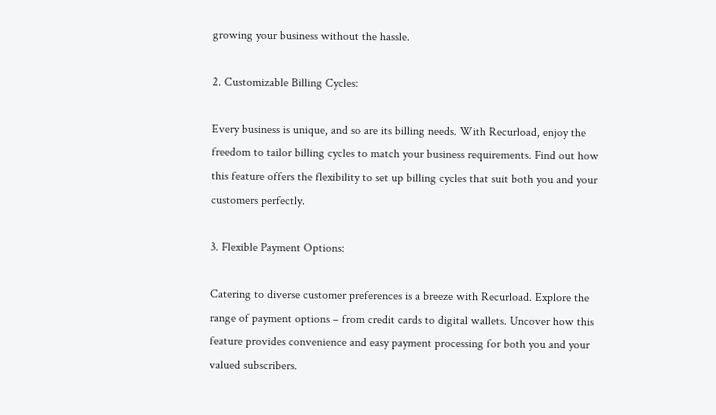growing your business without the hassle.

2. Customizable Billing Cycles:

Every business is unique, and so are its billing needs. With Recurload, enjoy the freedom to tailor billing cycles to match your business requirements. Find out how this feature offers the flexibility to set up billing cycles that suit both you and your customers perfectly.

3. Flexible Payment Options:

Catering to diverse customer preferences is a breeze with Recurload. Explore the range of payment options – from credit cards to digital wallets. Uncover how this feature provides convenience and easy payment processing for both you and your valued subscribers.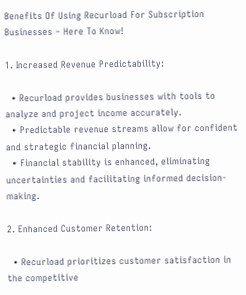Benefits Of Using Recurload For Subscription Businesses – Here To Know!

1. Increased Revenue Predictability:

  • Recurload provides businesses with tools to analyze and project income accurately.
  • Predictable revenue streams allow for confident and strategic financial planning.
  • Financial stability is enhanced, eliminating uncertainties and facilitating informed decision-making.

2. Enhanced Customer Retention:

  • Recurload prioritizes customer satisfaction in the competitive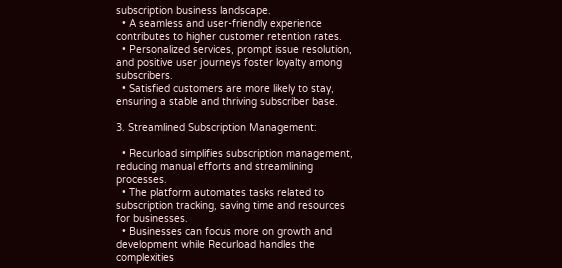subscription business landscape.
  • A seamless and user-friendly experience contributes to higher customer retention rates.
  • Personalized services, prompt issue resolution, and positive user journeys foster loyalty among subscribers.
  • Satisfied customers are more likely to stay, ensuring a stable and thriving subscriber base.

3. Streamlined Subscription Management:

  • Recurload simplifies subscription management, reducing manual efforts and streamlining processes.
  • The platform automates tasks related to subscription tracking, saving time and resources for businesses.
  • Businesses can focus more on growth and development while Recurload handles the complexities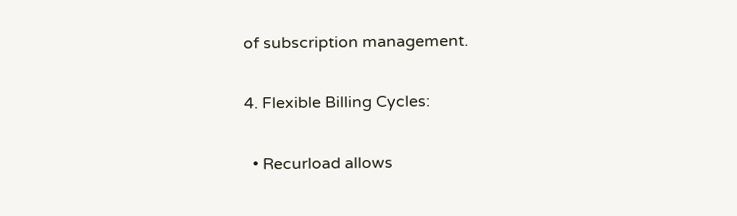of subscription management.

4. Flexible Billing Cycles:

  • Recurload allows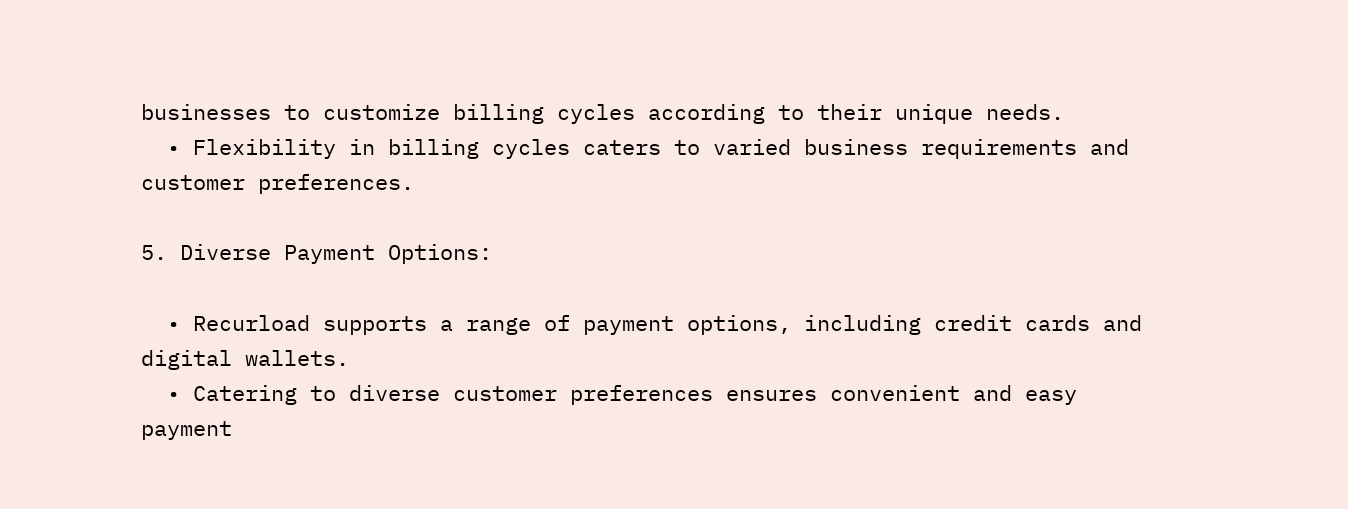businesses to customize billing cycles according to their unique needs.
  • Flexibility in billing cycles caters to varied business requirements and customer preferences.

5. Diverse Payment Options:

  • Recurload supports a range of payment options, including credit cards and digital wallets.
  • Catering to diverse customer preferences ensures convenient and easy payment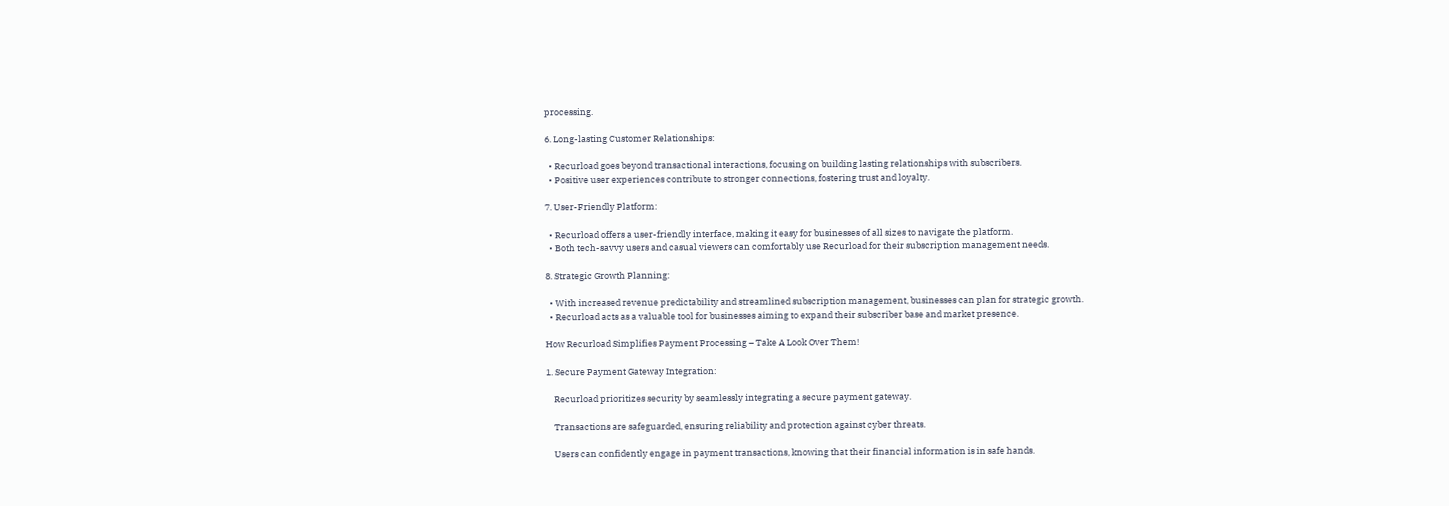processing.

6. Long-lasting Customer Relationships:

  • Recurload goes beyond transactional interactions, focusing on building lasting relationships with subscribers.
  • Positive user experiences contribute to stronger connections, fostering trust and loyalty.

7. User-Friendly Platform:

  • Recurload offers a user-friendly interface, making it easy for businesses of all sizes to navigate the platform.
  • Both tech-savvy users and casual viewers can comfortably use Recurload for their subscription management needs.

8. Strategic Growth Planning:

  • With increased revenue predictability and streamlined subscription management, businesses can plan for strategic growth.
  • Recurload acts as a valuable tool for businesses aiming to expand their subscriber base and market presence.

How Recurload Simplifies Payment Processing – Take A Look Over Them!

1. Secure Payment Gateway Integration:

    Recurload prioritizes security by seamlessly integrating a secure payment gateway.

    Transactions are safeguarded, ensuring reliability and protection against cyber threats.

    Users can confidently engage in payment transactions, knowing that their financial information is in safe hands.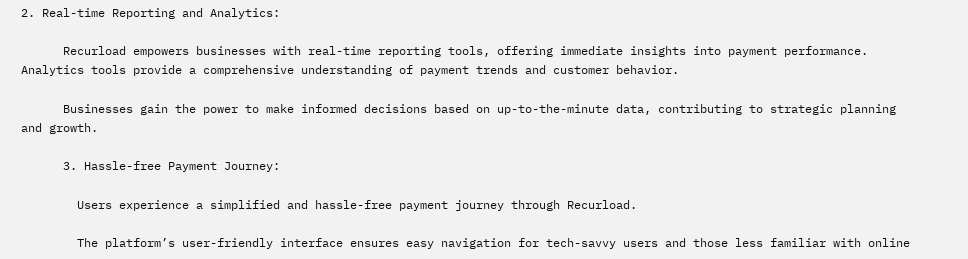2. Real-time Reporting and Analytics:

      Recurload empowers businesses with real-time reporting tools, offering immediate insights into payment performance. Analytics tools provide a comprehensive understanding of payment trends and customer behavior.

      Businesses gain the power to make informed decisions based on up-to-the-minute data, contributing to strategic planning and growth.

      3. Hassle-free Payment Journey:

        Users experience a simplified and hassle-free payment journey through Recurload.

        The platform’s user-friendly interface ensures easy navigation for tech-savvy users and those less familiar with online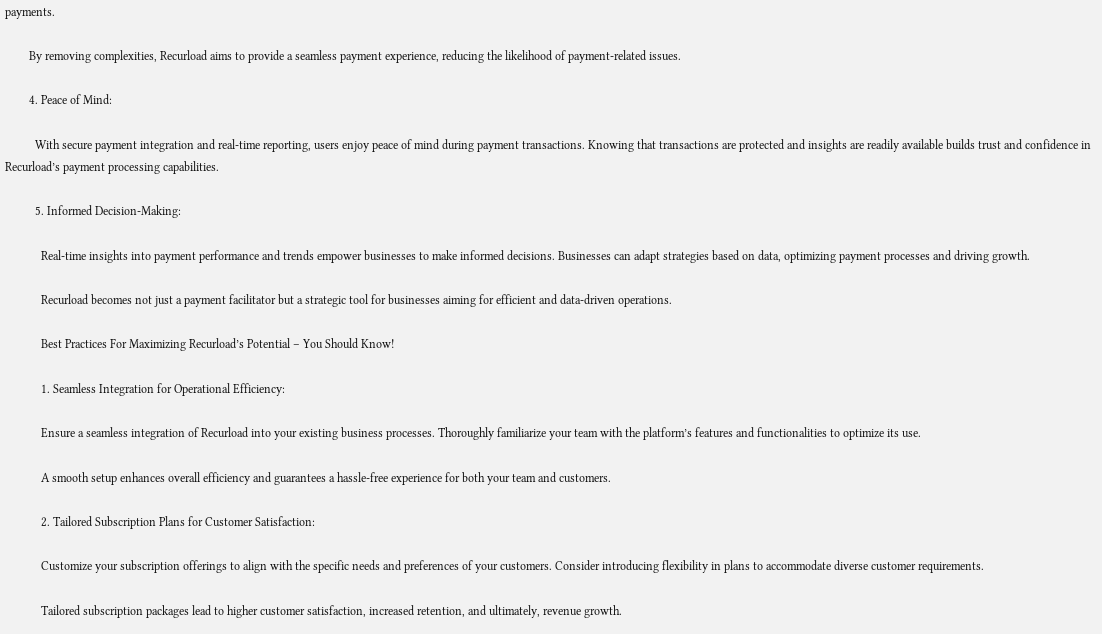payments.

        By removing complexities, Recurload aims to provide a seamless payment experience, reducing the likelihood of payment-related issues.

        4. Peace of Mind:

          With secure payment integration and real-time reporting, users enjoy peace of mind during payment transactions. Knowing that transactions are protected and insights are readily available builds trust and confidence in Recurload’s payment processing capabilities.

          5. Informed Decision-Making:

            Real-time insights into payment performance and trends empower businesses to make informed decisions. Businesses can adapt strategies based on data, optimizing payment processes and driving growth.

            Recurload becomes not just a payment facilitator but a strategic tool for businesses aiming for efficient and data-driven operations.

            Best Practices For Maximizing Recurload’s Potential – You Should Know!

            1. Seamless Integration for Operational Efficiency:

            Ensure a seamless integration of Recurload into your existing business processes. Thoroughly familiarize your team with the platform’s features and functionalities to optimize its use.

            A smooth setup enhances overall efficiency and guarantees a hassle-free experience for both your team and customers.

            2. Tailored Subscription Plans for Customer Satisfaction:

            Customize your subscription offerings to align with the specific needs and preferences of your customers. Consider introducing flexibility in plans to accommodate diverse customer requirements.

            Tailored subscription packages lead to higher customer satisfaction, increased retention, and ultimately, revenue growth.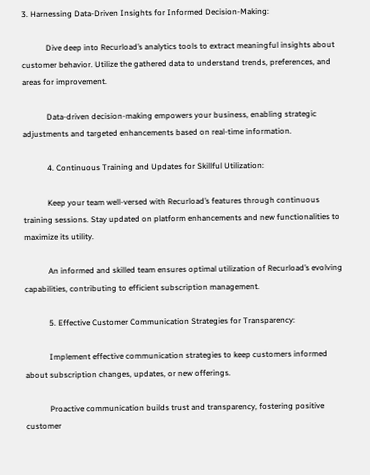3. Harnessing Data-Driven Insights for Informed Decision-Making:

            Dive deep into Recurload’s analytics tools to extract meaningful insights about customer behavior. Utilize the gathered data to understand trends, preferences, and areas for improvement.

            Data-driven decision-making empowers your business, enabling strategic adjustments and targeted enhancements based on real-time information.

            4. Continuous Training and Updates for Skillful Utilization:

            Keep your team well-versed with Recurload’s features through continuous training sessions. Stay updated on platform enhancements and new functionalities to maximize its utility.

            An informed and skilled team ensures optimal utilization of Recurload’s evolving capabilities, contributing to efficient subscription management.

            5. Effective Customer Communication Strategies for Transparency:

            Implement effective communication strategies to keep customers informed about subscription changes, updates, or new offerings.

            Proactive communication builds trust and transparency, fostering positive customer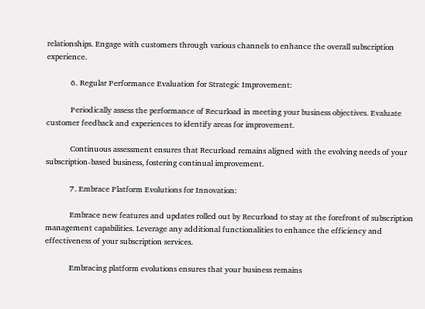relationships. Engage with customers through various channels to enhance the overall subscription experience.

            6. Regular Performance Evaluation for Strategic Improvement:

            Periodically assess the performance of Recurload in meeting your business objectives. Evaluate customer feedback and experiences to identify areas for improvement.

            Continuous assessment ensures that Recurload remains aligned with the evolving needs of your subscription-based business, fostering continual improvement.

            7. Embrace Platform Evolutions for Innovation:

            Embrace new features and updates rolled out by Recurload to stay at the forefront of subscription management capabilities. Leverage any additional functionalities to enhance the efficiency and effectiveness of your subscription services.

            Embracing platform evolutions ensures that your business remains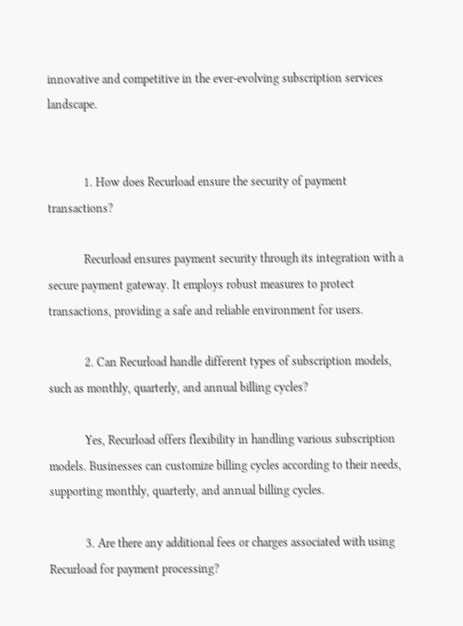innovative and competitive in the ever-evolving subscription services landscape.


            1. How does Recurload ensure the security of payment transactions?

            Recurload ensures payment security through its integration with a secure payment gateway. It employs robust measures to protect transactions, providing a safe and reliable environment for users.

            2. Can Recurload handle different types of subscription models, such as monthly, quarterly, and annual billing cycles?

            Yes, Recurload offers flexibility in handling various subscription models. Businesses can customize billing cycles according to their needs, supporting monthly, quarterly, and annual billing cycles.

            3. Are there any additional fees or charges associated with using Recurload for payment processing?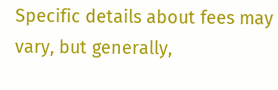Specific details about fees may vary, but generally,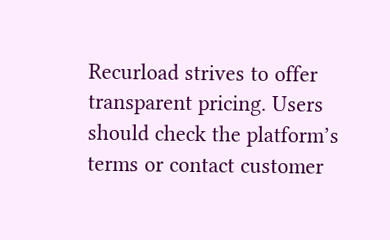Recurload strives to offer transparent pricing. Users should check the platform’s terms or contact customer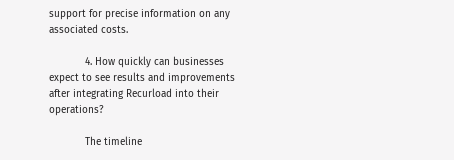support for precise information on any associated costs.

            4. How quickly can businesses expect to see results and improvements after integrating Recurload into their operations?

            The timeline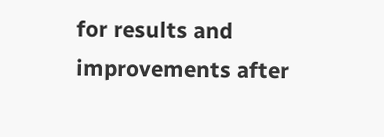for results and improvements after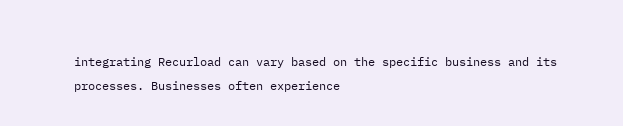integrating Recurload can vary based on the specific business and its processes. Businesses often experience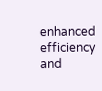enhanced efficiency and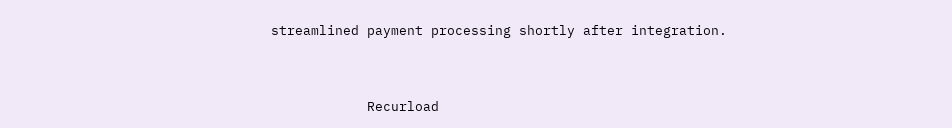streamlined payment processing shortly after integration.


            Recurload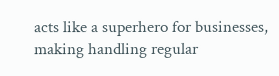acts like a superhero for businesses, making handling regular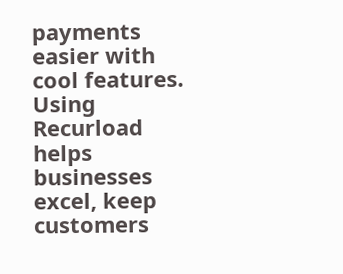payments easier with cool features. Using Recurload helps businesses excel, keep customers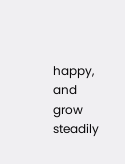happy, and grow steadily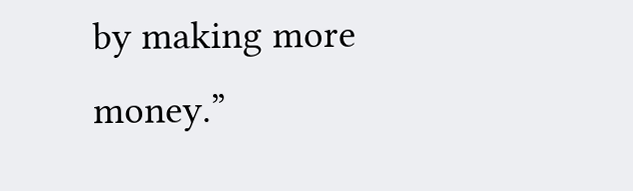by making more money.”